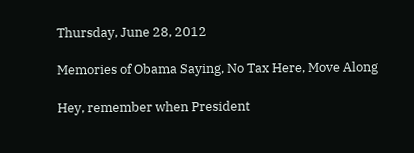Thursday, June 28, 2012

Memories of Obama Saying, No Tax Here, Move Along

Hey, remember when President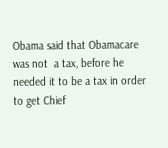Obama said that Obamacare was not  a tax, before he needed it to be a tax in order to get Chief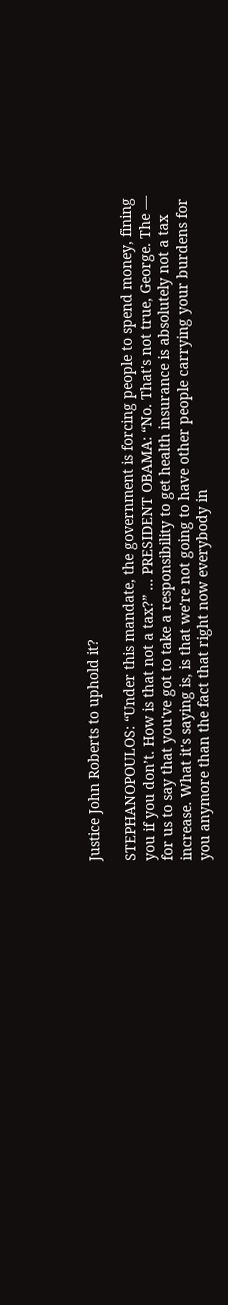Justice John Roberts to uphold it?

STEPHANOPOULOS: “Under this mandate, the government is forcing people to spend money, fining you if you don’t. How is that not a tax?” … PRESIDENT OBAMA: “No. That's not true, George. The — for us to say that you've got to take a responsibility to get health insurance is absolutely not a tax increase. What it's saying is, is that we're not going to have other people carrying your burdens for you anymore than the fact that right now everybody in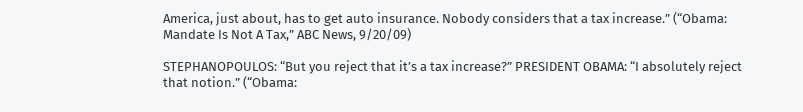America, just about, has to get auto insurance. Nobody considers that a tax increase.” (“Obama: Mandate Is Not A Tax,” ABC News, 9/20/09)

STEPHANOPOULOS: “But you reject that it’s a tax increase?” PRESIDENT OBAMA: “I absolutely reject that notion.” (“Obama: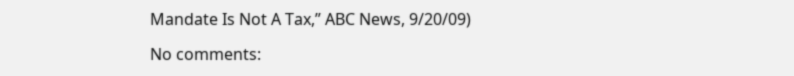Mandate Is Not A Tax,” ABC News, 9/20/09)

No comments: